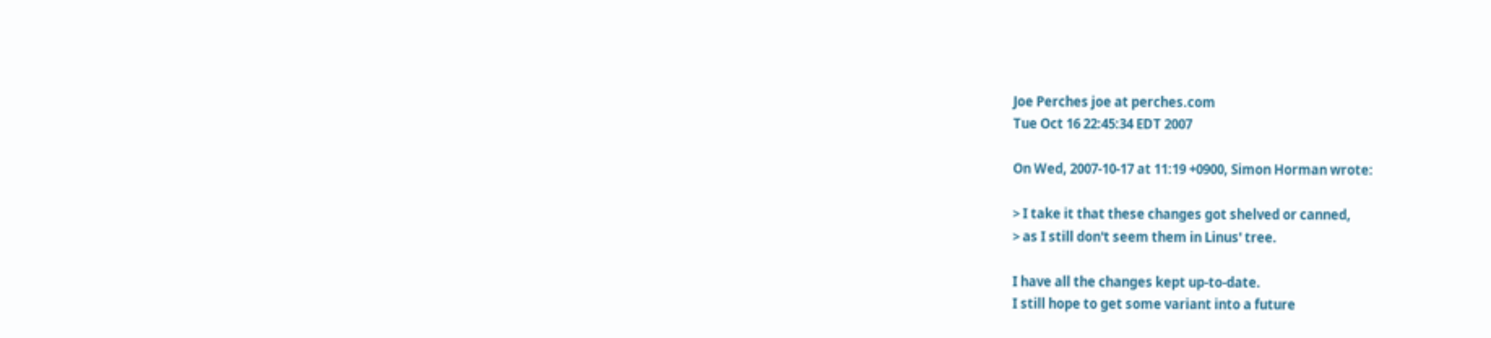Joe Perches joe at perches.com
Tue Oct 16 22:45:34 EDT 2007

On Wed, 2007-10-17 at 11:19 +0900, Simon Horman wrote:

> I take it that these changes got shelved or canned,
> as I still don't seem them in Linus' tree.

I have all the changes kept up-to-date.
I still hope to get some variant into a future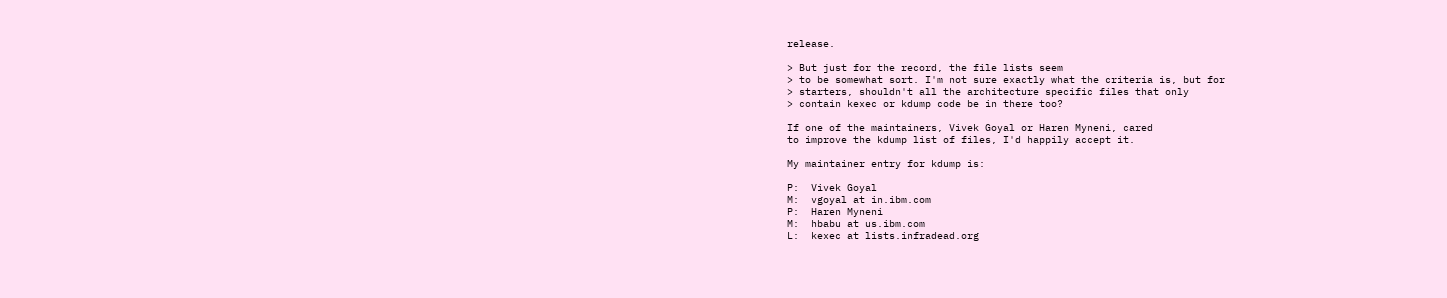release.

> But just for the record, the file lists seem
> to be somewhat sort. I'm not sure exactly what the criteria is, but for
> starters, shouldn't all the architecture specific files that only
> contain kexec or kdump code be in there too?

If one of the maintainers, Vivek Goyal or Haren Myneni, cared
to improve the kdump list of files, I'd happily accept it.

My maintainer entry for kdump is:

P:  Vivek Goyal
M:  vgoyal at in.ibm.com
P:  Haren Myneni
M:  hbabu at us.ibm.com
L:  kexec at lists.infradead.org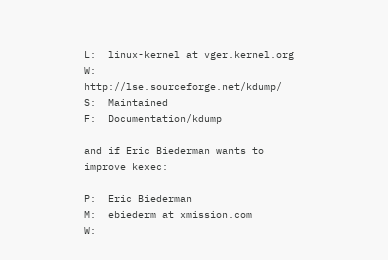L:  linux-kernel at vger.kernel.org
W:  http://lse.sourceforge.net/kdump/
S:  Maintained
F:  Documentation/kdump

and if Eric Biederman wants to improve kexec:

P:  Eric Biederman
M:  ebiederm at xmission.com
W: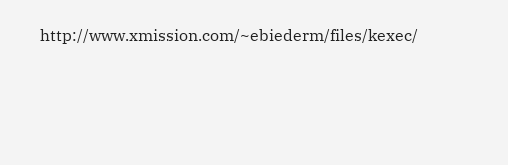http://www.xmission.com/~ebiederm/files/kexec/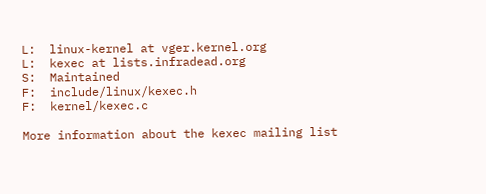L:  linux-kernel at vger.kernel.org
L:  kexec at lists.infradead.org
S:  Maintained
F:  include/linux/kexec.h
F:  kernel/kexec.c

More information about the kexec mailing list